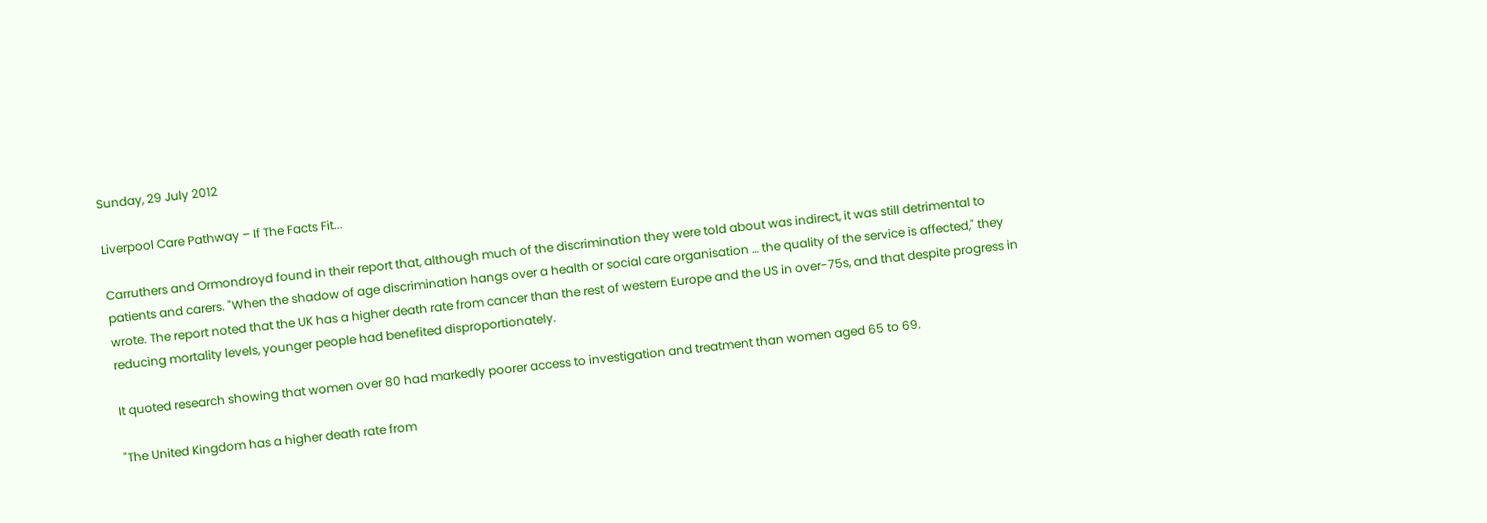Sunday, 29 July 2012

Liverpool Care Pathway – If The Facts Fit...

Carruthers and Ormondroyd found in their report that, although much of the discrimination they were told about was indirect, it was still detrimental to patients and carers. "When the shadow of age discrimination hangs over a health or social care organisation … the quality of the service is affected," they wrote. The report noted that the UK has a higher death rate from cancer than the rest of western Europe and the US in over-75s, and that despite progress in reducing mortality levels, younger people had benefited disproportionately.

It quoted research showing that women over 80 had markedly poorer access to investigation and treatment than women aged 65 to 69.

"The United Kingdom has a higher death rate from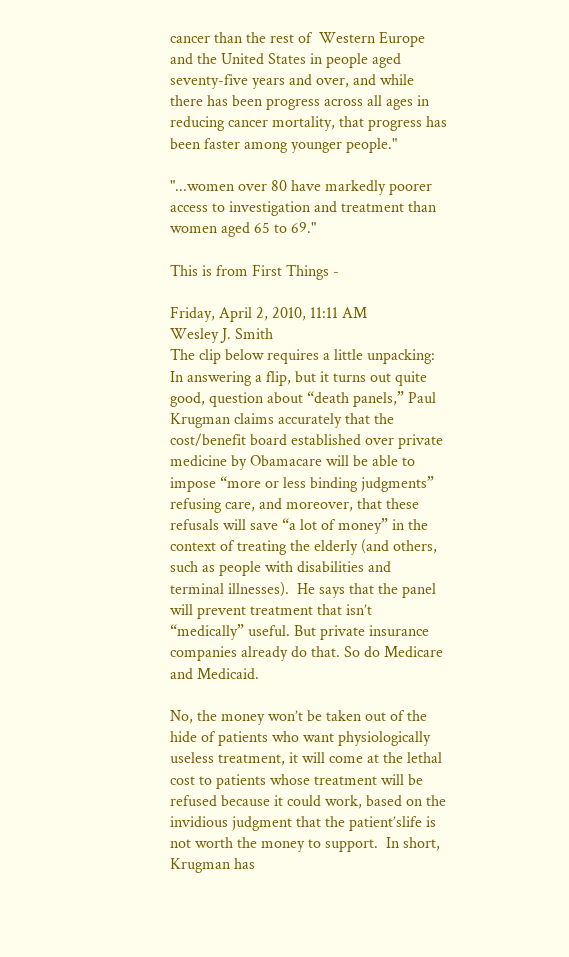cancer than the rest of  Western Europe and the United States in people aged seventy-five years and over, and while there has been progress across all ages in reducing cancer mortality, that progress has been faster among younger people."

"...women over 80 have markedly poorer access to investigation and treatment than women aged 65 to 69."

This is from First Things -

Friday, April 2, 2010, 11:11 AM
Wesley J. Smith
The clip below requires a little unpacking: In answering a flip, but it turns out quite good, question about “death panels,” Paul Krugman claims accurately that the cost/benefit board established over private medicine by Obamacare will be able to impose “more or less binding judgments” refusing care, and moreover, that these refusals will save “a lot of money” in the context of treating the elderly (and others, such as people with disabilities and terminal illnesses).  He says that the panel will prevent treatment that isn’t “medically” useful. But private insurance companies already do that. So do Medicare and Medicaid.

No, the money won’t be taken out of the hide of patients who want physiologically useless treatment, it will come at the lethal cost to patients whose treatment will be refused because it could work, based on the invidious judgment that the patient’slife is not worth the money to support.  In short, Krugman has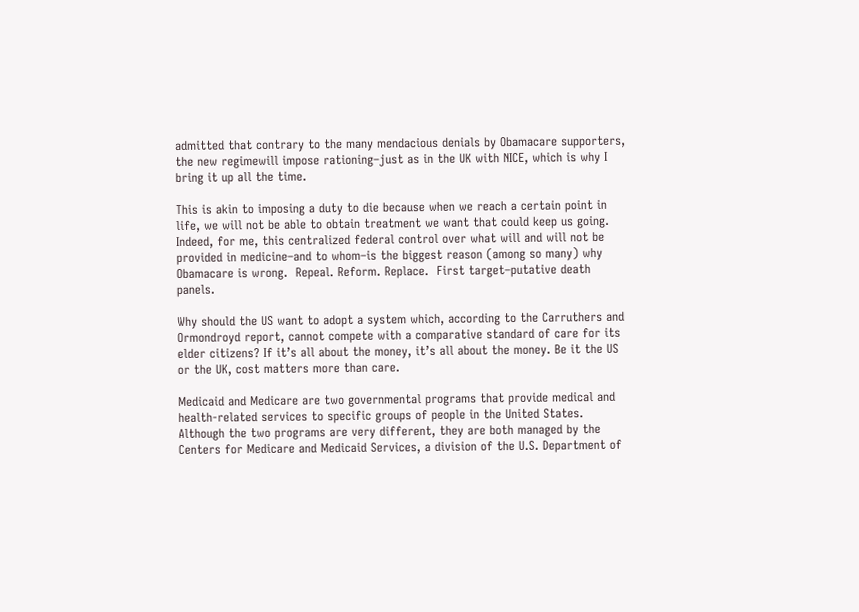admitted that contrary to the many mendacious denials by Obamacare supporters, the new regimewill impose rationing–just as in the UK with NICE, which is why I bring it up all the time.

This is akin to imposing a duty to die because when we reach a certain point in life, we will not be able to obtain treatment we want that could keep us going. Indeed, for me, this centralized federal control over what will and will not be provided in medicine–and to whom–is the biggest reason (among so many) why Obamacare is wrong.  Repeal. Reform. Replace.  First target–putative death panels.

Why should the US want to adopt a system which, according to the Carruthers and Ormondroyd report, cannot compete with a comparative standard of care for its elder citizens? If it’s all about the money, it’s all about the money. Be it the US or the UK, cost matters more than care.

Medicaid and Medicare are two governmental programs that provide medical and health-related services to specific groups of people in the United States. Although the two programs are very different, they are both managed by the Centers for Medicare and Medicaid Services, a division of the U.S. Department of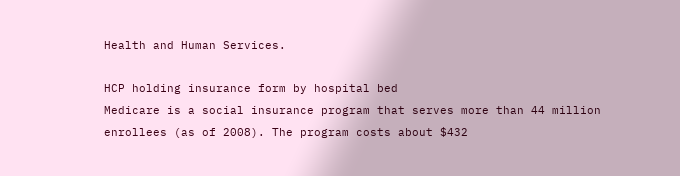Health and Human Services.

HCP holding insurance form by hospital bed
Medicare is a social insurance program that serves more than 44 million enrollees (as of 2008). The program costs about $432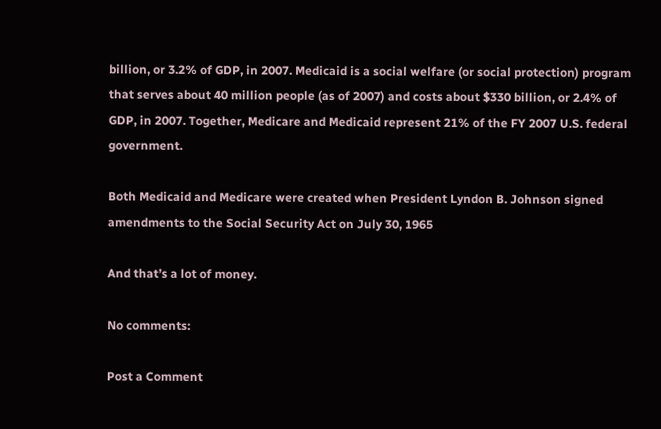billion, or 3.2% of GDP, in 2007. Medicaid is a social welfare (or social protection) program that serves about 40 million people (as of 2007) and costs about $330 billion, or 2.4% of GDP, in 2007. Together, Medicare and Medicaid represent 21% of the FY 2007 U.S. federal government.

Both Medicaid and Medicare were created when President Lyndon B. Johnson signed amendments to the Social Security Act on July 30, 1965

And that’s a lot of money.

No comments:

Post a Comment